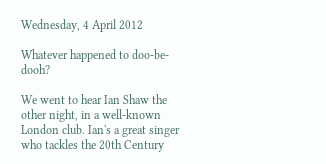Wednesday, 4 April 2012

Whatever happened to doo-be-dooh?

We went to hear Ian Shaw the other night, in a well-known London club. Ian's a great singer who tackles the 20th Century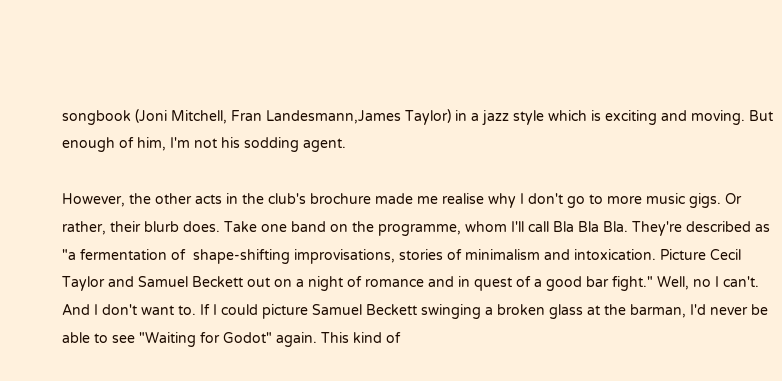songbook (Joni Mitchell, Fran Landesmann,James Taylor) in a jazz style which is exciting and moving. But enough of him, I'm not his sodding agent.

However, the other acts in the club's brochure made me realise why I don't go to more music gigs. Or rather, their blurb does. Take one band on the programme, whom I'll call Bla Bla Bla. They're described as "a fermentation of  shape-shifting improvisations, stories of minimalism and intoxication. Picture Cecil Taylor and Samuel Beckett out on a night of romance and in quest of a good bar fight." Well, no I can't. And I don't want to. If I could picture Samuel Beckett swinging a broken glass at the barman, I'd never be able to see "Waiting for Godot" again. This kind of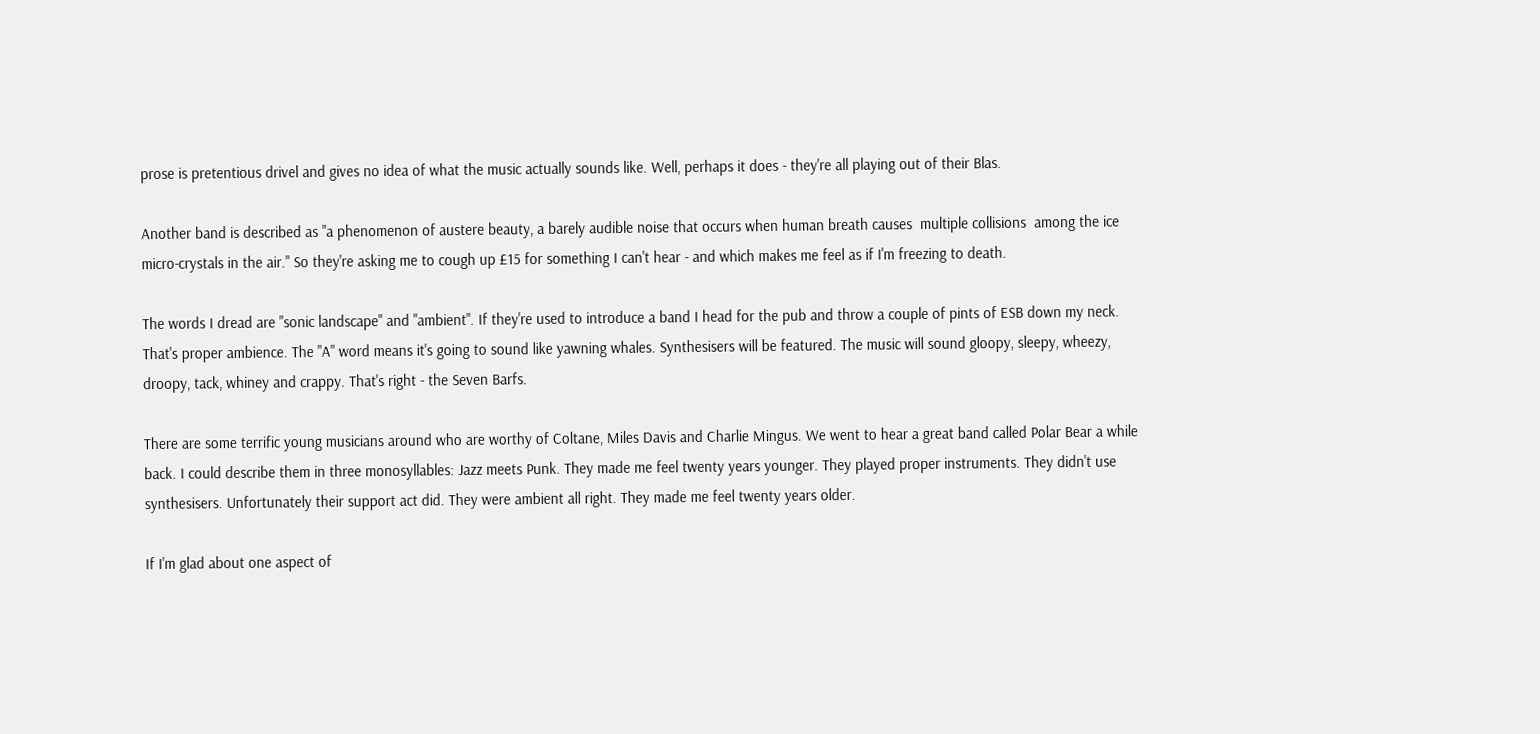prose is pretentious drivel and gives no idea of what the music actually sounds like. Well, perhaps it does - they're all playing out of their Blas.

Another band is described as "a phenomenon of austere beauty, a barely audible noise that occurs when human breath causes  multiple collisions  among the ice micro-crystals in the air." So they're asking me to cough up £15 for something I can't hear - and which makes me feel as if I'm freezing to death.

The words I dread are "sonic landscape" and "ambient". If they're used to introduce a band I head for the pub and throw a couple of pints of ESB down my neck. That's proper ambience. The "A" word means it's going to sound like yawning whales. Synthesisers will be featured. The music will sound gloopy, sleepy, wheezy, droopy, tack, whiney and crappy. That's right - the Seven Barfs.

There are some terrific young musicians around who are worthy of Coltane, Miles Davis and Charlie Mingus. We went to hear a great band called Polar Bear a while back. I could describe them in three monosyllables: Jazz meets Punk. They made me feel twenty years younger. They played proper instruments. They didn't use synthesisers. Unfortunately their support act did. They were ambient all right. They made me feel twenty years older.

If I'm glad about one aspect of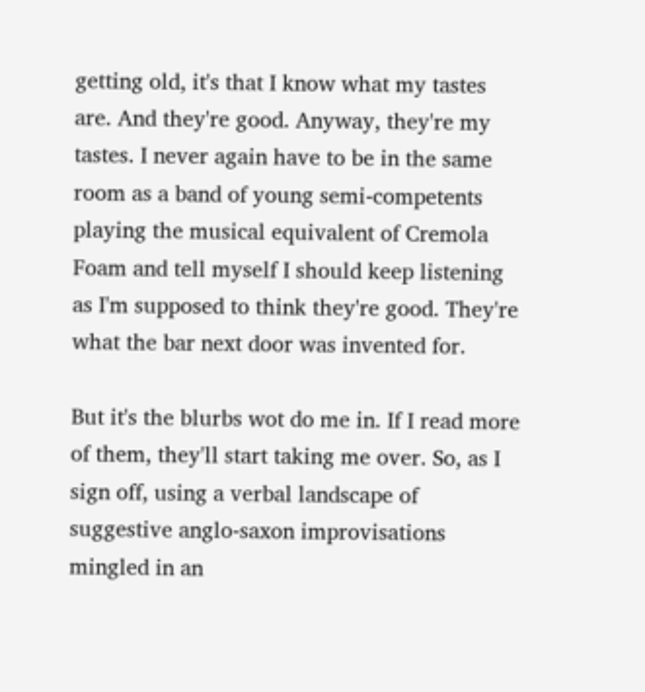getting old, it's that I know what my tastes are. And they're good. Anyway, they're my tastes. I never again have to be in the same room as a band of young semi-competents playing the musical equivalent of Cremola Foam and tell myself I should keep listening as I'm supposed to think they're good. They're what the bar next door was invented for.

But it's the blurbs wot do me in. If I read more of them, they'll start taking me over. So, as I sign off, using a verbal landscape of suggestive anglo-saxon improvisations mingled in an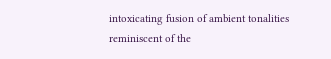intoxicating fusion of ambient tonalities reminiscent of the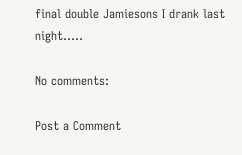final double Jamiesons I drank last night.....

No comments:

Post a Comment